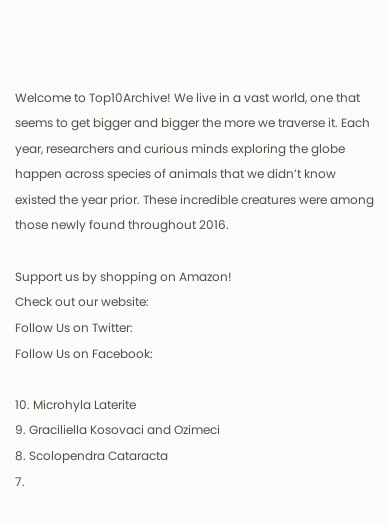Welcome to Top10Archive! We live in a vast world, one that seems to get bigger and bigger the more we traverse it. Each year, researchers and curious minds exploring the globe happen across species of animals that we didn’t know existed the year prior. These incredible creatures were among those newly found throughout 2016.

Support us by shopping on Amazon!
Check out our website:
Follow Us on Twitter:
Follow Us on Facebook:

10. Microhyla Laterite
9. Graciliella Kosovaci and Ozimeci
8. Scolopendra Cataracta
7.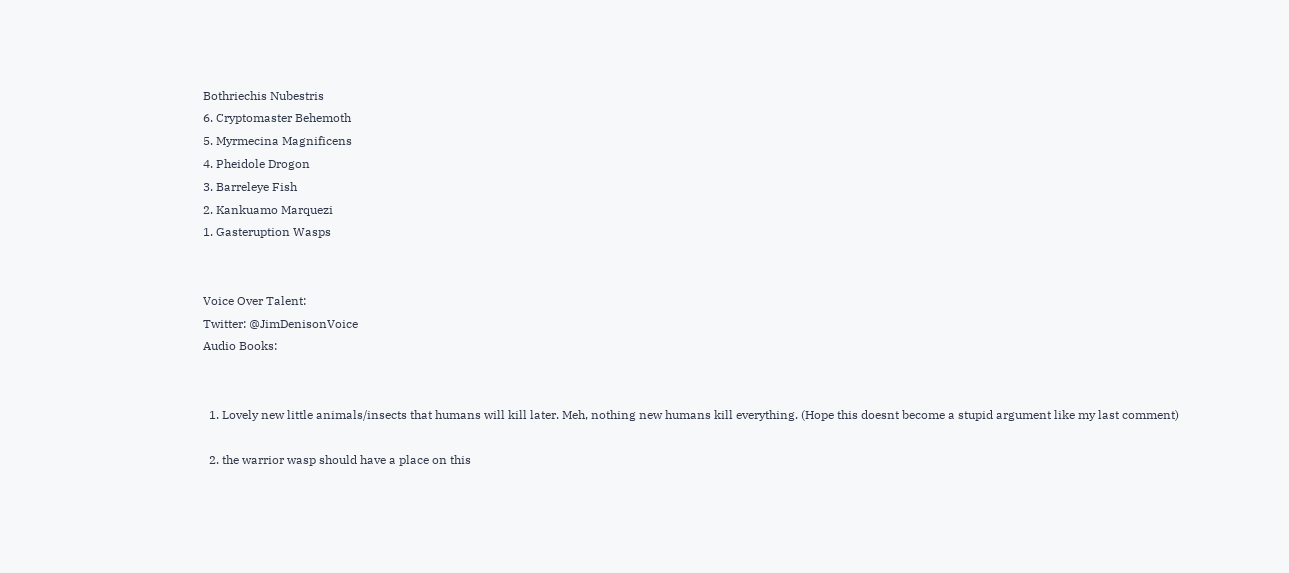Bothriechis Nubestris
6. Cryptomaster Behemoth
5. Myrmecina Magnificens
4. Pheidole Drogon
3. Barreleye Fish
2. Kankuamo Marquezi
1. Gasteruption Wasps


Voice Over Talent:
Twitter: @JimDenisonVoice
Audio Books:


  1. Lovely new little animals/insects that humans will kill later. Meh, nothing new humans kill everything. (Hope this doesnt become a stupid argument like my last comment)

  2. the warrior wasp should have a place on this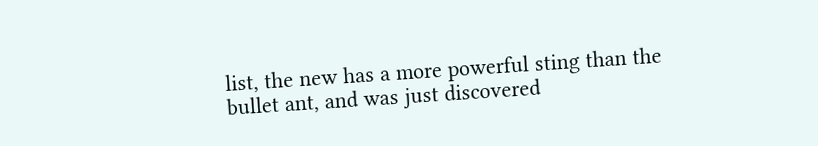list, the new has a more powerful sting than the bullet ant, and was just discovered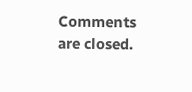Comments are closed.